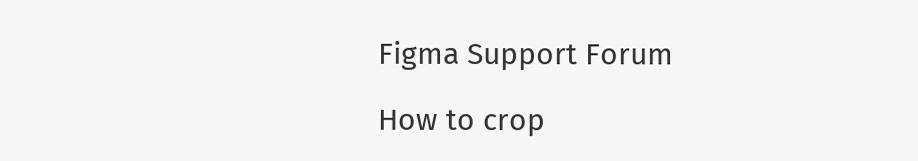Figma Support Forum

How to crop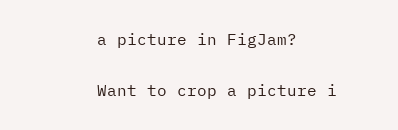a picture in FigJam?

Want to crop a picture i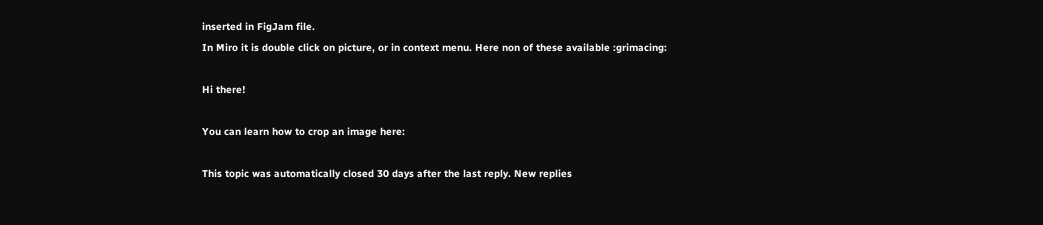inserted in FigJam file.
In Miro it is double click on picture, or in context menu. Here non of these available :grimacing:

Hi there!

You can learn how to crop an image here:

This topic was automatically closed 30 days after the last reply. New replies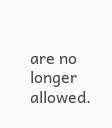are no longer allowed.